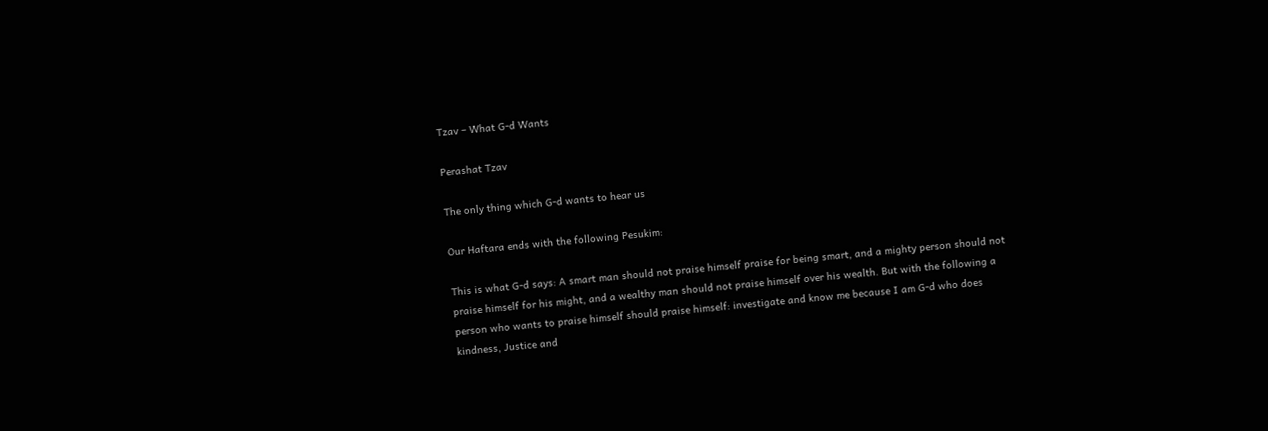Tzav – What G-d Wants

Perashat Tzav

The only thing which G-d wants to hear us

Our Haftara ends with the following Pesukim:

This is what G-d says: A smart man should not praise himself praise for being smart, and a mighty person should not praise himself for his might, and a wealthy man should not praise himself over his wealth. But with the following a person who wants to praise himself should praise himself: investigate and know me because I am G-d who does kindness, Justice and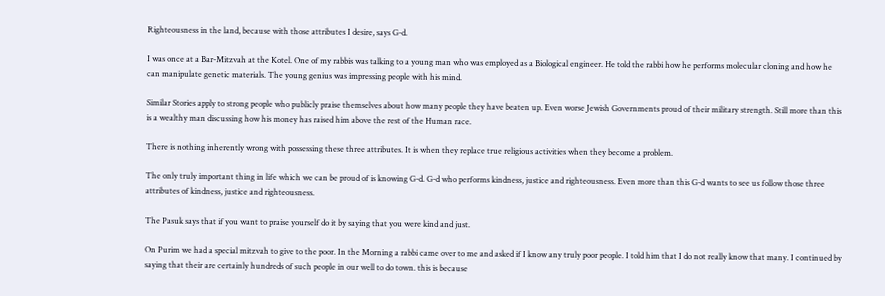Righteousness in the land, because with those attributes I desire, says G-d.

I was once at a Bar-Mitzvah at the Kotel. One of my rabbis was talking to a young man who was employed as a Biological engineer. He told the rabbi how he performs molecular cloning and how he can manipulate genetic materials. The young genius was impressing people with his mind.

Similar Stories apply to strong people who publicly praise themselves about how many people they have beaten up. Even worse Jewish Governments proud of their military strength. Still more than this is a wealthy man discussing how his money has raised him above the rest of the Human race.

There is nothing inherently wrong with possessing these three attributes. It is when they replace true religious activities when they become a problem.

The only truly important thing in life which we can be proud of is knowing G-d. G-d who performs kindness, justice and righteousness. Even more than this G-d wants to see us follow those three attributes of kindness, justice and righteousness.

The Pasuk says that if you want to praise yourself do it by saying that you were kind and just.

On Purim we had a special mitzvah to give to the poor. In the Morning a rabbi came over to me and asked if I know any truly poor people. I told him that I do not really know that many. I continued by saying that their are certainly hundreds of such people in our well to do town. this is because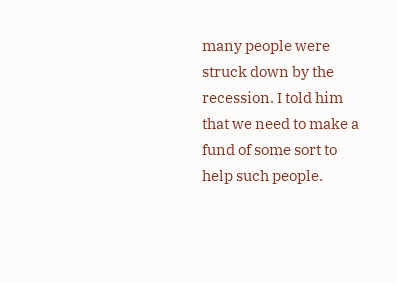many people were struck down by the recession. I told him that we need to make a fund of some sort to help such people.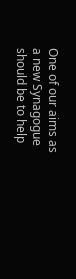One of our aims as a new Synagogue should be to help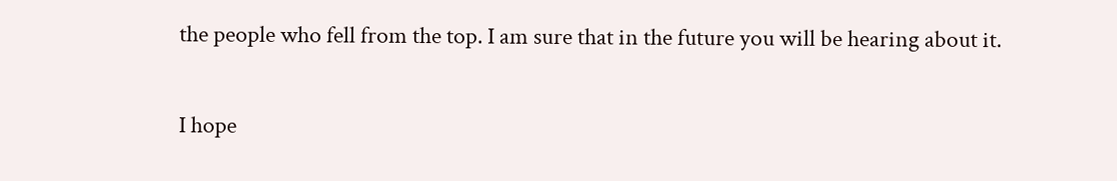the people who fell from the top. I am sure that in the future you will be hearing about it.

I hope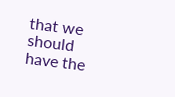that we should have the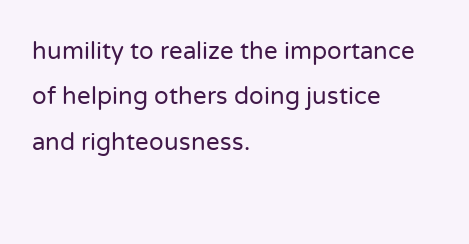humility to realize the importance of helping others doing justice and righteousness.